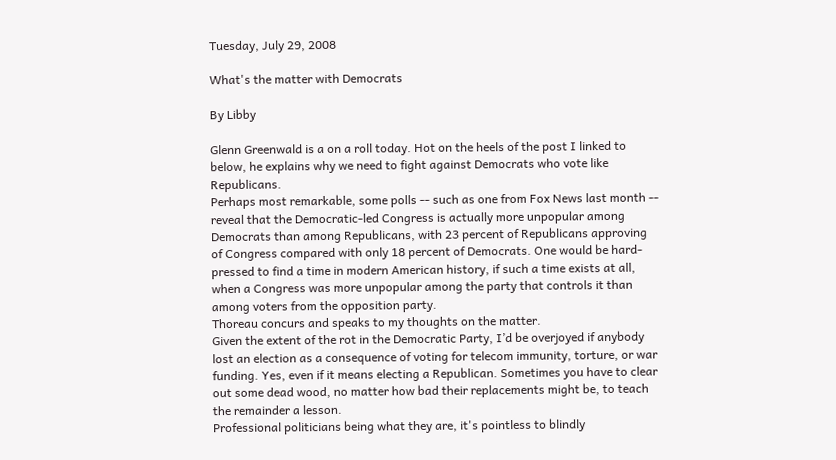Tuesday, July 29, 2008

What's the matter with Democrats

By Libby

Glenn Greenwald is a on a roll today. Hot on the heels of the post I linked to below, he explains why we need to fight against Democrats who vote like Republicans.
Perhaps most remarkable, some polls -- such as one from Fox News last month -- reveal that the Democratic-led Congress is actually more unpopular among Democrats than among Republicans, with 23 percent of Republicans approving of Congress compared with only 18 percent of Democrats. One would be hard-pressed to find a time in modern American history, if such a time exists at all, when a Congress was more unpopular among the party that controls it than among voters from the opposition party.
Thoreau concurs and speaks to my thoughts on the matter.
Given the extent of the rot in the Democratic Party, I’d be overjoyed if anybody lost an election as a consequence of voting for telecom immunity, torture, or war funding. Yes, even if it means electing a Republican. Sometimes you have to clear out some dead wood, no matter how bad their replacements might be, to teach the remainder a lesson.
Professional politicians being what they are, it's pointless to blindly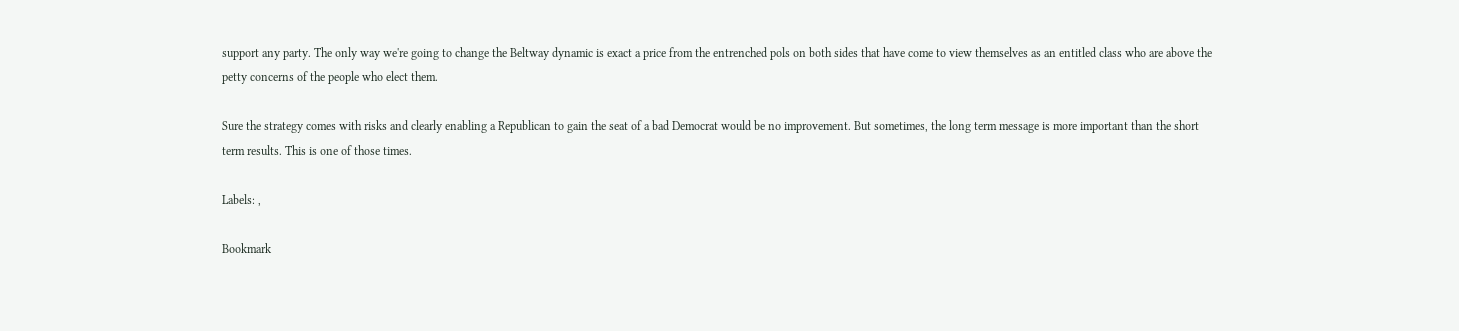support any party. The only way we're going to change the Beltway dynamic is exact a price from the entrenched pols on both sides that have come to view themselves as an entitled class who are above the petty concerns of the people who elect them.

Sure the strategy comes with risks and clearly enabling a Republican to gain the seat of a bad Democrat would be no improvement. But sometimes, the long term message is more important than the short term results. This is one of those times.

Labels: ,

Bookmark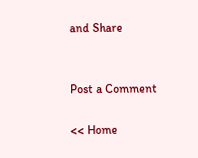and Share


Post a Comment

<< Home